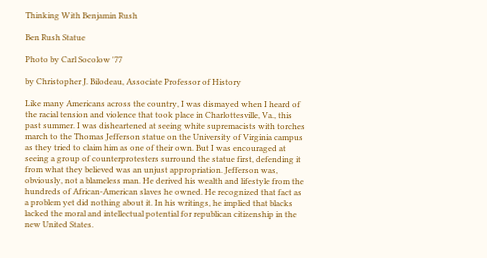Thinking With Benjamin Rush

Ben Rush Statue

Photo by Carl Socolow '77

by Christopher J. Bilodeau, Associate Professor of History

Like many Americans across the country, I was dismayed when I heard of the racial tension and violence that took place in Charlottesville, Va., this past summer. I was disheartened at seeing white supremacists with torches march to the Thomas Jefferson statue on the University of Virginia campus as they tried to claim him as one of their own. But I was encouraged at seeing a group of counterprotesters surround the statue first, defending it from what they believed was an unjust appropriation. Jefferson was, obviously, not a blameless man. He derived his wealth and lifestyle from the hundreds of African-American slaves he owned. He recognized that fact as a problem yet did nothing about it. In his writings, he implied that blacks lacked the moral and intellectual potential for republican citizenship in the new United States.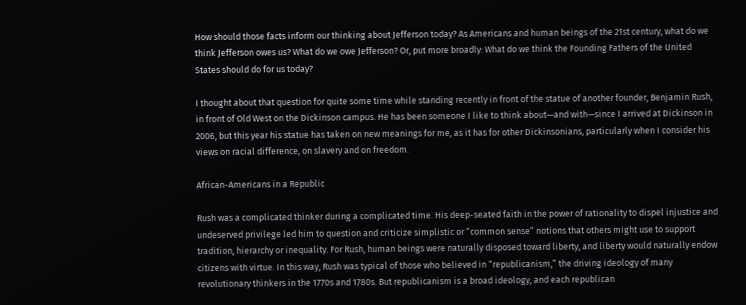How should those facts inform our thinking about Jefferson today? As Americans and human beings of the 21st century, what do we think Jefferson owes us? What do we owe Jefferson? Or, put more broadly: What do we think the Founding Fathers of the United States should do for us today?

I thought about that question for quite some time while standing recently in front of the statue of another founder, Benjamin Rush, in front of Old West on the Dickinson campus. He has been someone I like to think about—and with—since I arrived at Dickinson in 2006, but this year his statue has taken on new meanings for me, as it has for other Dickinsonians, particularly when I consider his views on racial difference, on slavery and on freedom.

African-Americans in a Republic

Rush was a complicated thinker during a complicated time. His deep-seated faith in the power of rationality to dispel injustice and undeserved privilege led him to question and criticize simplistic or “common sense” notions that others might use to support tradition, hierarchy or inequality. For Rush, human beings were naturally disposed toward liberty, and liberty would naturally endow citizens with virtue. In this way, Rush was typical of those who believed in “republicanism,” the driving ideology of many revolutionary thinkers in the 1770s and 1780s. But republicanism is a broad ideology, and each republican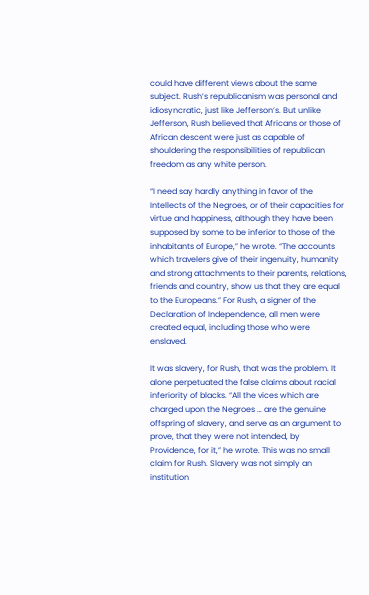could have different views about the same subject. Rush’s republicanism was personal and idiosyncratic, just like Jefferson’s. But unlike Jefferson, Rush believed that Africans or those of African descent were just as capable of shouldering the responsibilities of republican freedom as any white person.

“I need say hardly anything in favor of the Intellects of the Negroes, or of their capacities for virtue and happiness, although they have been supposed by some to be inferior to those of the inhabitants of Europe,” he wrote. “The accounts which travelers give of their ingenuity, humanity and strong attachments to their parents, relations, friends and country, show us that they are equal to the Europeans.” For Rush, a signer of the Declaration of Independence, all men were created equal, including those who were enslaved.

It was slavery, for Rush, that was the problem. It alone perpetuated the false claims about racial inferiority of blacks. “All the vices which are charged upon the Negroes … are the genuine offspring of slavery, and serve as an argument to prove, that they were not intended, by Providence, for it,” he wrote. This was no small claim for Rush. Slavery was not simply an institution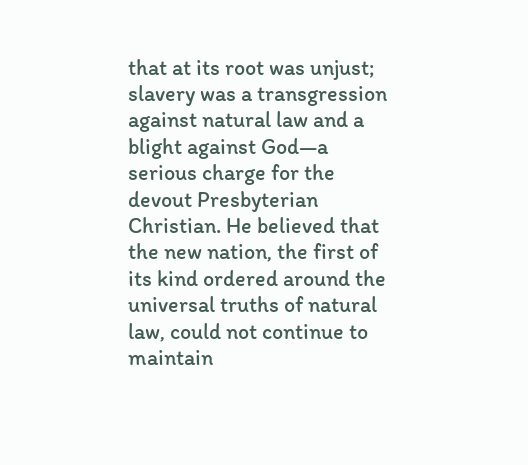that at its root was unjust; slavery was a transgression against natural law and a blight against God—a serious charge for the devout Presbyterian Christian. He believed that the new nation, the first of its kind ordered around the universal truths of natural law, could not continue to maintain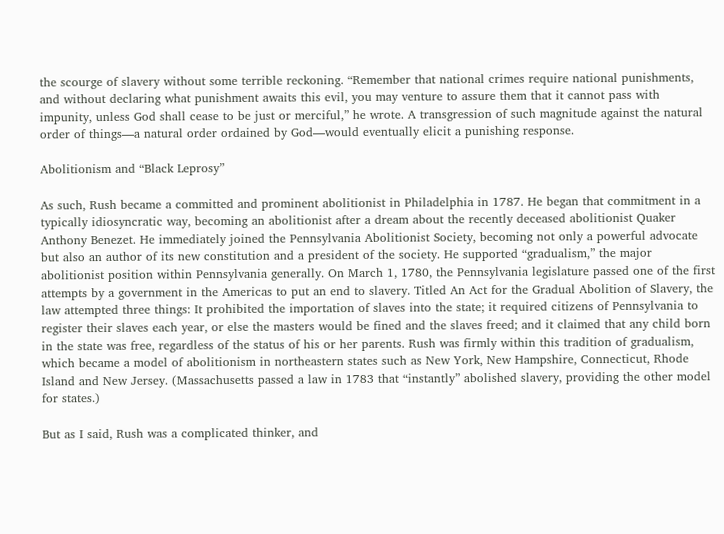the scourge of slavery without some terrible reckoning. “Remember that national crimes require national punishments, and without declaring what punishment awaits this evil, you may venture to assure them that it cannot pass with impunity, unless God shall cease to be just or merciful,” he wrote. A transgression of such magnitude against the natural order of things—a natural order ordained by God—would eventually elicit a punishing response.

Abolitionism and “Black Leprosy”

As such, Rush became a committed and prominent abolitionist in Philadelphia in 1787. He began that commitment in a typically idiosyncratic way, becoming an abolitionist after a dream about the recently deceased abolitionist Quaker Anthony Benezet. He immediately joined the Pennsylvania Abolitionist Society, becoming not only a powerful advocate but also an author of its new constitution and a president of the society. He supported “gradualism,” the major abolitionist position within Pennsylvania generally. On March 1, 1780, the Pennsylvania legislature passed one of the first attempts by a government in the Americas to put an end to slavery. Titled An Act for the Gradual Abolition of Slavery, the law attempted three things: It prohibited the importation of slaves into the state; it required citizens of Pennsylvania to register their slaves each year, or else the masters would be fined and the slaves freed; and it claimed that any child born in the state was free, regardless of the status of his or her parents. Rush was firmly within this tradition of gradualism, which became a model of abolitionism in northeastern states such as New York, New Hampshire, Connecticut, Rhode Island and New Jersey. (Massachusetts passed a law in 1783 that “instantly” abolished slavery, providing the other model for states.)

But as I said, Rush was a complicated thinker, and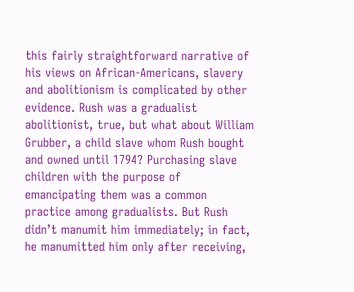this fairly straightforward narrative of his views on African-Americans, slavery and abolitionism is complicated by other evidence. Rush was a gradualist abolitionist, true, but what about William Grubber, a child slave whom Rush bought and owned until 1794? Purchasing slave children with the purpose of emancipating them was a common practice among gradualists. But Rush didn’t manumit him immediately; in fact, he manumitted him only after receiving,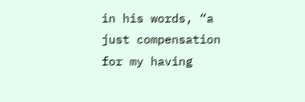in his words, “a just compensation for my having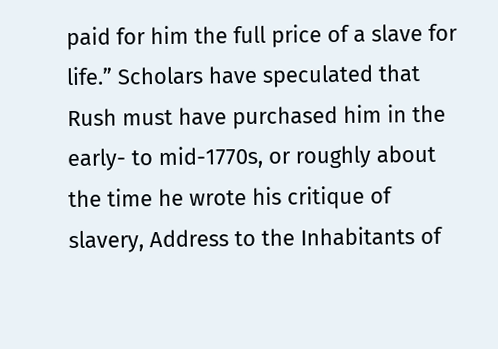paid for him the full price of a slave for life.” Scholars have speculated that Rush must have purchased him in the early- to mid-1770s, or roughly about the time he wrote his critique of slavery, Address to the Inhabitants of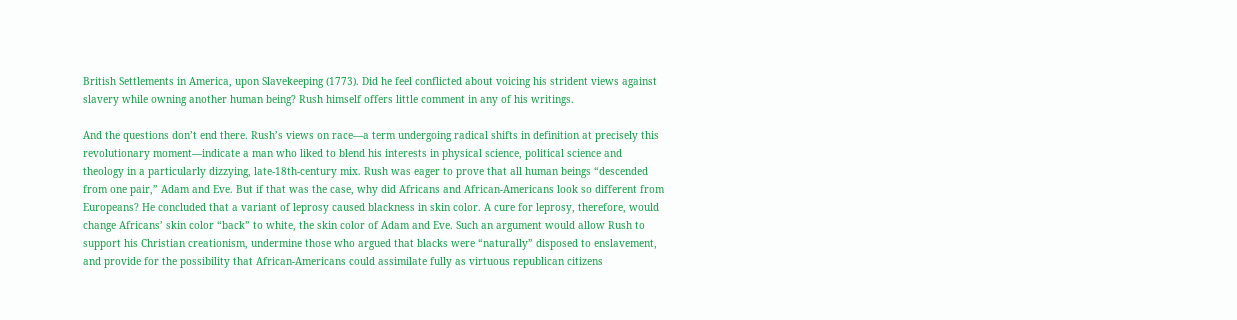British Settlements in America, upon Slavekeeping (1773). Did he feel conflicted about voicing his strident views against slavery while owning another human being? Rush himself offers little comment in any of his writings.

And the questions don’t end there. Rush’s views on race—a term undergoing radical shifts in definition at precisely this revolutionary moment—indicate a man who liked to blend his interests in physical science, political science and theology in a particularly dizzying, late-18th-century mix. Rush was eager to prove that all human beings “descended from one pair,” Adam and Eve. But if that was the case, why did Africans and African-Americans look so different from Europeans? He concluded that a variant of leprosy caused blackness in skin color. A cure for leprosy, therefore, would change Africans’ skin color “back” to white, the skin color of Adam and Eve. Such an argument would allow Rush to support his Christian creationism, undermine those who argued that blacks were “naturally” disposed to enslavement, and provide for the possibility that African-Americans could assimilate fully as virtuous republican citizens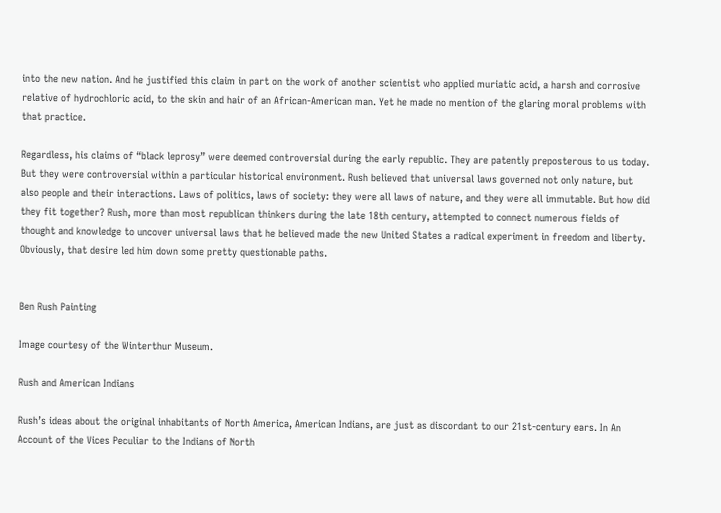into the new nation. And he justified this claim in part on the work of another scientist who applied muriatic acid, a harsh and corrosive relative of hydrochloric acid, to the skin and hair of an African-American man. Yet he made no mention of the glaring moral problems with that practice.

Regardless, his claims of “black leprosy” were deemed controversial during the early republic. They are patently preposterous to us today. But they were controversial within a particular historical environment. Rush believed that universal laws governed not only nature, but also people and their interactions. Laws of politics, laws of society: they were all laws of nature, and they were all immutable. But how did they fit together? Rush, more than most republican thinkers during the late 18th century, attempted to connect numerous fields of thought and knowledge to uncover universal laws that he believed made the new United States a radical experiment in freedom and liberty. Obviously, that desire led him down some pretty questionable paths.


Ben Rush Painting

Image courtesy of the Winterthur Museum.

Rush and American Indians

Rush’s ideas about the original inhabitants of North America, American Indians, are just as discordant to our 21st-century ears. In An Account of the Vices Peculiar to the Indians of North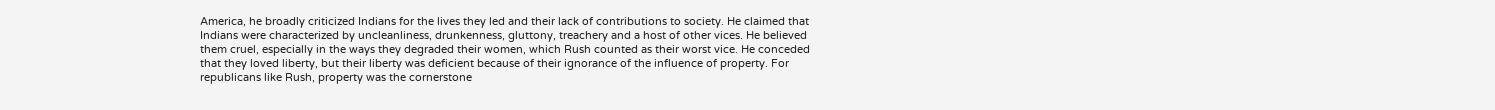America, he broadly criticized Indians for the lives they led and their lack of contributions to society. He claimed that Indians were characterized by uncleanliness, drunkenness, gluttony, treachery and a host of other vices. He believed them cruel, especially in the ways they degraded their women, which Rush counted as their worst vice. He conceded that they loved liberty, but their liberty was deficient because of their ignorance of the influence of property. For republicans like Rush, property was the cornerstone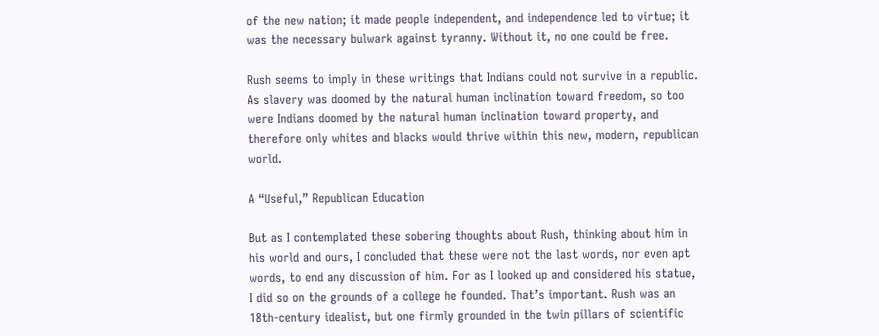of the new nation; it made people independent, and independence led to virtue; it was the necessary bulwark against tyranny. Without it, no one could be free.

Rush seems to imply in these writings that Indians could not survive in a republic. As slavery was doomed by the natural human inclination toward freedom, so too were Indians doomed by the natural human inclination toward property, and therefore only whites and blacks would thrive within this new, modern, republican world.

A “Useful,” Republican Education

But as I contemplated these sobering thoughts about Rush, thinking about him in his world and ours, I concluded that these were not the last words, nor even apt words, to end any discussion of him. For as I looked up and considered his statue, I did so on the grounds of a college he founded. That’s important. Rush was an 18th-century idealist, but one firmly grounded in the twin pillars of scientific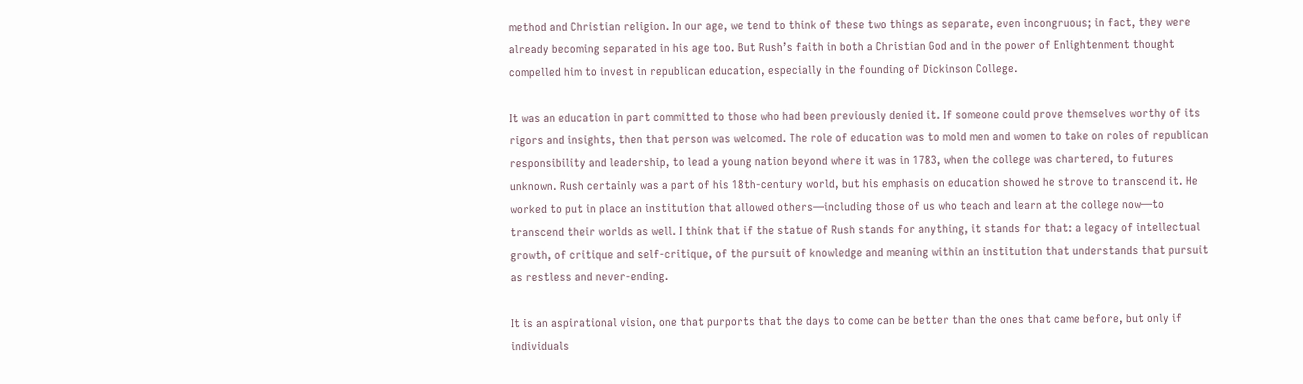method and Christian religion. In our age, we tend to think of these two things as separate, even incongruous; in fact, they were already becoming separated in his age too. But Rush’s faith in both a Christian God and in the power of Enlightenment thought compelled him to invest in republican education, especially in the founding of Dickinson College.

It was an education in part committed to those who had been previously denied it. If someone could prove themselves worthy of its rigors and insights, then that person was welcomed. The role of education was to mold men and women to take on roles of republican responsibility and leadership, to lead a young nation beyond where it was in 1783, when the college was chartered, to futures unknown. Rush certainly was a part of his 18th-century world, but his emphasis on education showed he strove to transcend it. He worked to put in place an institution that allowed others—including those of us who teach and learn at the college now—to transcend their worlds as well. I think that if the statue of Rush stands for anything, it stands for that: a legacy of intellectual growth, of critique and self-critique, of the pursuit of knowledge and meaning within an institution that understands that pursuit as restless and never-ending.

It is an aspirational vision, one that purports that the days to come can be better than the ones that came before, but only if individuals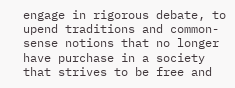engage in rigorous debate, to upend traditions and common-sense notions that no longer have purchase in a society that strives to be free and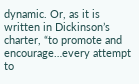dynamic. Or, as it is written in Dickinson’s charter, “to promote and encourage…every attempt to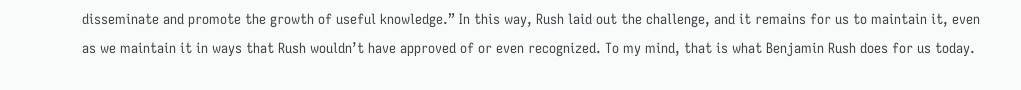disseminate and promote the growth of useful knowledge.” In this way, Rush laid out the challenge, and it remains for us to maintain it, even as we maintain it in ways that Rush wouldn’t have approved of or even recognized. To my mind, that is what Benjamin Rush does for us today.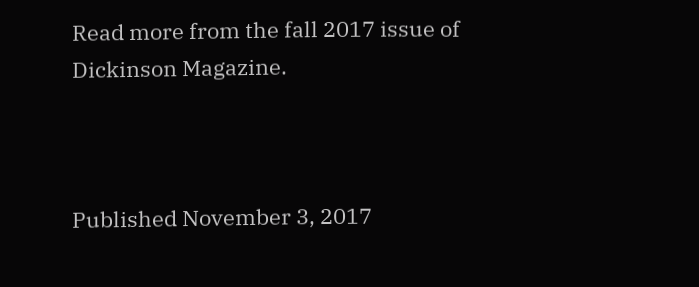Read more from the fall 2017 issue of Dickinson Magazine.



Published November 3, 2017